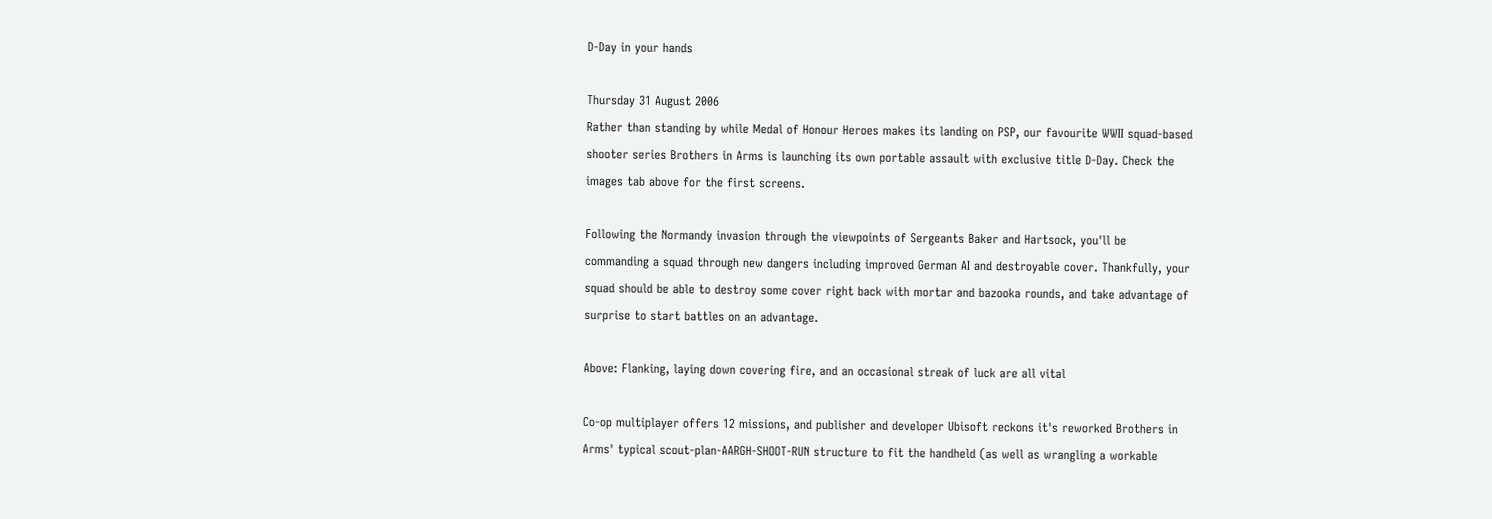D-Day in your hands

Thursday 31 August 2006
Rather than standing by while Medal of Honour Heroes makes its landing on PSP, our favourite WWII squad-based shooter series Brothers in Arms is launching its own portable assault with exclusive title D-Day. Check the images tab above for the first screens.

Following the Normandy invasion through the viewpoints of Sergeants Baker and Hartsock, you'll be commanding a squad through new dangers including improved German AI and destroyable cover. Thankfully, your squad should be able to destroy some cover right back with mortar and bazooka rounds, and take advantage of surprise to start battles on an advantage.

Above: Flanking, laying down covering fire, and an occasional streak of luck are all vital

Co-op multiplayer offers 12 missions, and publisher and developer Ubisoft reckons it's reworked Brothers in Arms' typical scout-plan-AARGH-SHOOT-RUN structure to fit the handheld (as well as wrangling a workable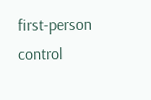first-person control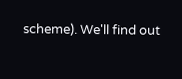scheme). We'll find out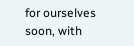for ourselves soon, with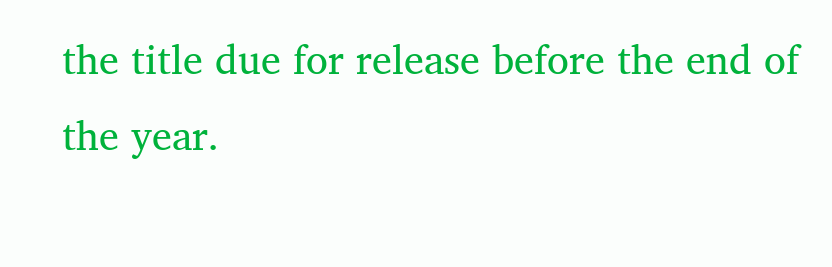the title due for release before the end of the year.